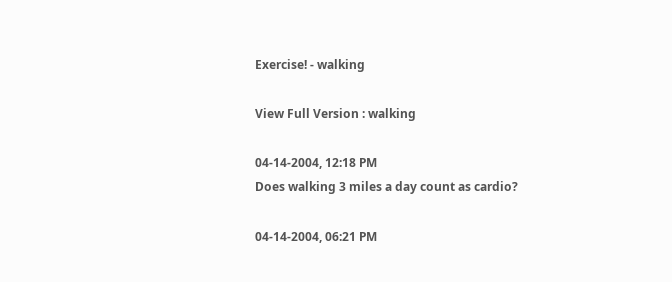Exercise! - walking

View Full Version : walking

04-14-2004, 12:18 PM
Does walking 3 miles a day count as cardio?

04-14-2004, 06:21 PM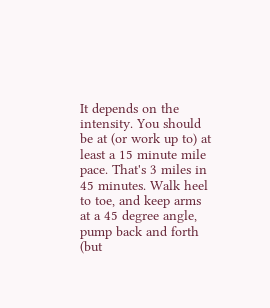It depends on the intensity. You should be at (or work up to) at least a 15 minute mile pace. That's 3 miles in 45 minutes. Walk heel to toe, and keep arms at a 45 degree angle, pump back and forth (but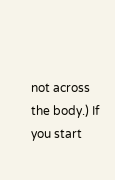not across the body.) If you start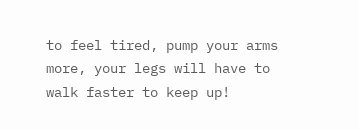to feel tired, pump your arms more, your legs will have to walk faster to keep up!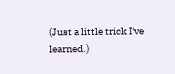(Just a little trick I've learned.)